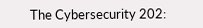The Cybersecurity 202: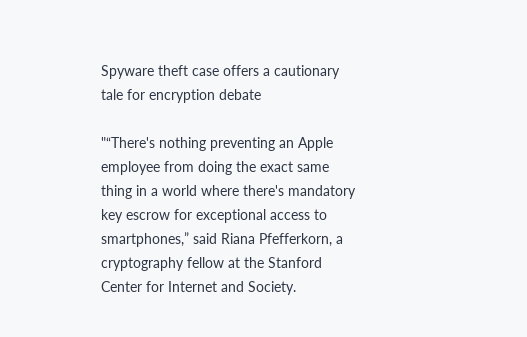Spyware theft case offers a cautionary tale for encryption debate

"“There's nothing preventing an Apple employee from doing the exact same thing in a world where there's mandatory key escrow for exceptional access to smartphones,” said Riana Pfefferkorn, a cryptography fellow at the Stanford Center for Internet and Society.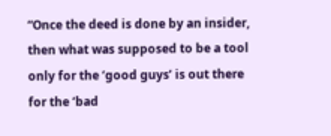“Once the deed is done by an insider, then what was supposed to be a tool only for the ‘good guys’ is out there for the ‘bad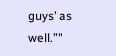guys’ as well.”"